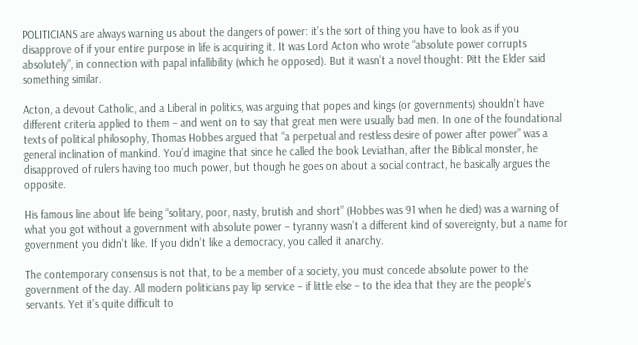POLITICIANS are always warning us about the dangers of power: it’s the sort of thing you have to look as if you disapprove of if your entire purpose in life is acquiring it. It was Lord Acton who wrote “absolute power corrupts absolutely”, in connection with papal infallibility (which he opposed). But it wasn’t a novel thought: Pitt the Elder said something similar.

Acton, a devout Catholic, and a Liberal in politics, was arguing that popes and kings (or governments) shouldn’t have different criteria applied to them – and went on to say that great men were usually bad men. In one of the foundational texts of political philosophy, Thomas Hobbes argued that “a perpetual and restless desire of power after power” was a general inclination of mankind. You’d imagine that since he called the book Leviathan, after the Biblical monster, he disapproved of rulers having too much power, but though he goes on about a social contract, he basically argues the opposite.

His famous line about life being “solitary, poor, nasty, brutish and short” (Hobbes was 91 when he died) was a warning of what you got without a government with absolute power – tyranny wasn’t a different kind of sovereignty, but a name for government you didn’t like. If you didn’t like a democracy, you called it anarchy.

The contemporary consensus is not that, to be a member of a society, you must concede absolute power to the government of the day. All modern politicians pay lip service – if little else – to the idea that they are the people’s servants. Yet it’s quite difficult to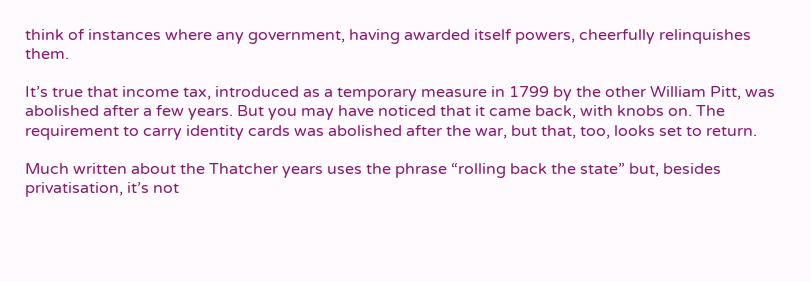think of instances where any government, having awarded itself powers, cheerfully relinquishes them.

It’s true that income tax, introduced as a temporary measure in 1799 by the other William Pitt, was abolished after a few years. But you may have noticed that it came back, with knobs on. The requirement to carry identity cards was abolished after the war, but that, too, looks set to return.

Much written about the Thatcher years uses the phrase “rolling back the state” but, besides privatisation, it’s not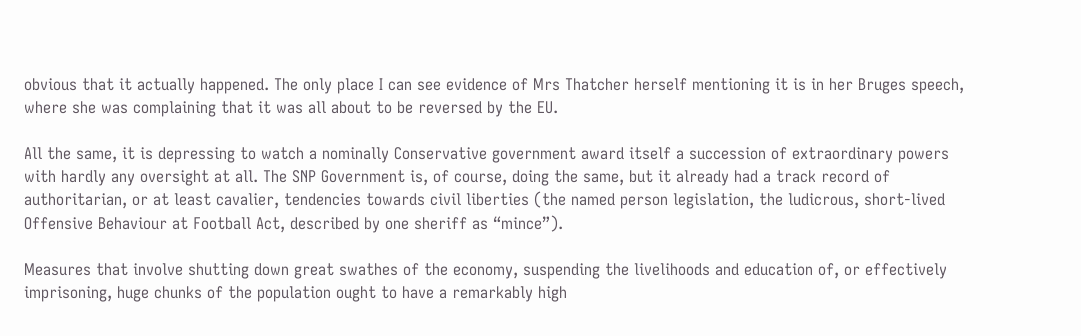obvious that it actually happened. The only place I can see evidence of Mrs Thatcher herself mentioning it is in her Bruges speech, where she was complaining that it was all about to be reversed by the EU.

All the same, it is depressing to watch a nominally Conservative government award itself a succession of extraordinary powers with hardly any oversight at all. The SNP Government is, of course, doing the same, but it already had a track record of authoritarian, or at least cavalier, tendencies towards civil liberties (the named person legislation, the ludicrous, short-lived Offensive Behaviour at Football Act, described by one sheriff as “mince”).

Measures that involve shutting down great swathes of the economy, suspending the livelihoods and education of, or effectively imprisoning, huge chunks of the population ought to have a remarkably high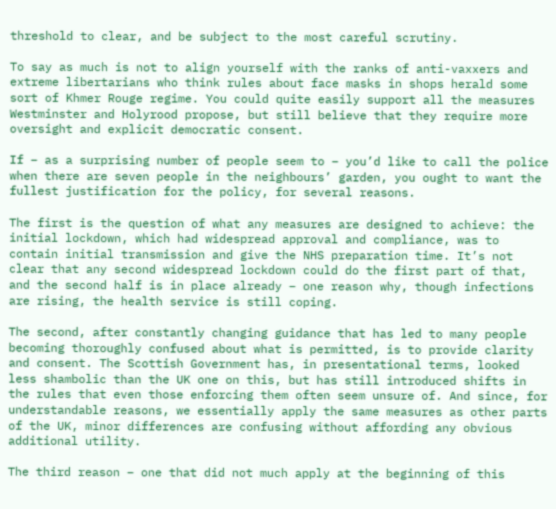threshold to clear, and be subject to the most careful scrutiny.

To say as much is not to align yourself with the ranks of anti-vaxxers and extreme libertarians who think rules about face masks in shops herald some sort of Khmer Rouge regime. You could quite easily support all the measures Westminster and Holyrood propose, but still believe that they require more oversight and explicit democratic consent.

If – as a surprising number of people seem to – you’d like to call the police when there are seven people in the neighbours’ garden, you ought to want the fullest justification for the policy, for several reasons.

The first is the question of what any measures are designed to achieve: the initial lockdown, which had widespread approval and compliance, was to contain initial transmission and give the NHS preparation time. It’s not clear that any second widespread lockdown could do the first part of that, and the second half is in place already – one reason why, though infections are rising, the health service is still coping.

The second, after constantly changing guidance that has led to many people becoming thoroughly confused about what is permitted, is to provide clarity and consent. The Scottish Government has, in presentational terms, looked less shambolic than the UK one on this, but has still introduced shifts in the rules that even those enforcing them often seem unsure of. And since, for understandable reasons, we essentially apply the same measures as other parts of the UK, minor differences are confusing without affording any obvious additional utility.

The third reason – one that did not much apply at the beginning of this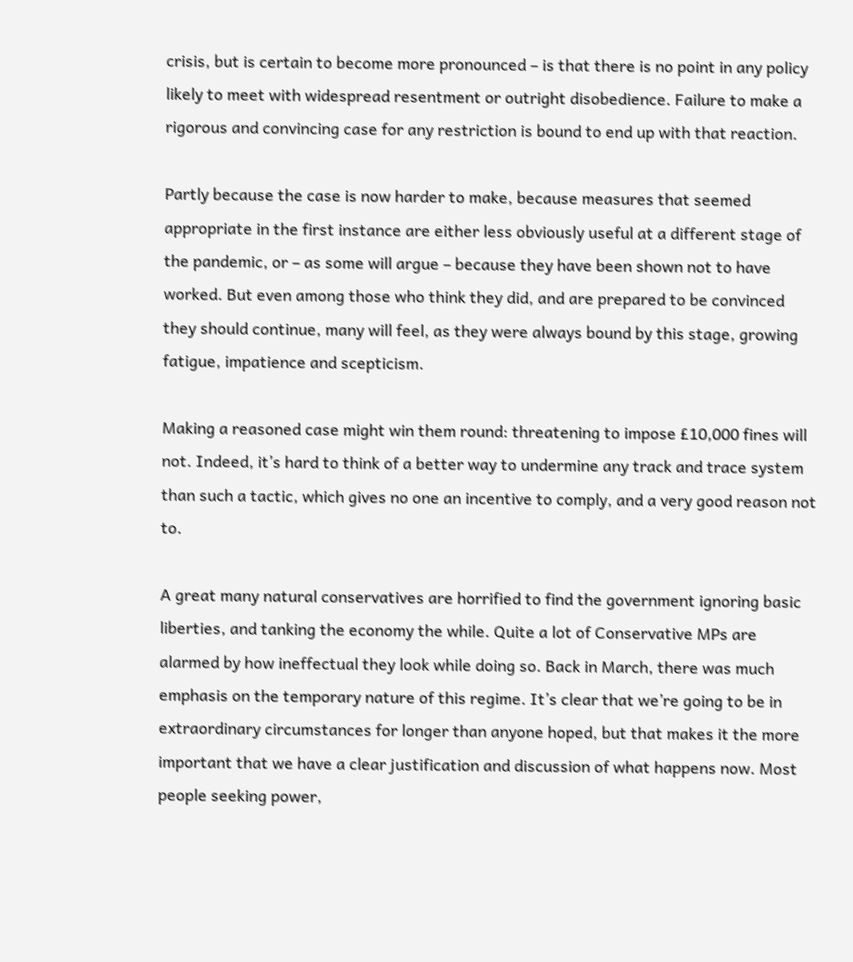crisis, but is certain to become more pronounced – is that there is no point in any policy likely to meet with widespread resentment or outright disobedience. Failure to make a rigorous and convincing case for any restriction is bound to end up with that reaction.

Partly because the case is now harder to make, because measures that seemed appropriate in the first instance are either less obviously useful at a different stage of the pandemic, or – as some will argue – because they have been shown not to have worked. But even among those who think they did, and are prepared to be convinced they should continue, many will feel, as they were always bound by this stage, growing fatigue, impatience and scepticism.

Making a reasoned case might win them round: threatening to impose £10,000 fines will not. Indeed, it’s hard to think of a better way to undermine any track and trace system than such a tactic, which gives no one an incentive to comply, and a very good reason not to.

A great many natural conservatives are horrified to find the government ignoring basic liberties, and tanking the economy the while. Quite a lot of Conservative MPs are alarmed by how ineffectual they look while doing so. Back in March, there was much emphasis on the temporary nature of this regime. It’s clear that we’re going to be in extraordinary circumstances for longer than anyone hoped, but that makes it the more important that we have a clear justification and discussion of what happens now. Most people seeking power,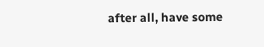after all, have some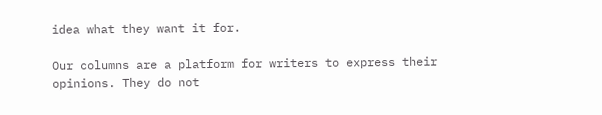idea what they want it for.

Our columns are a platform for writers to express their opinions. They do not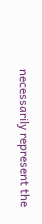necessarily represent the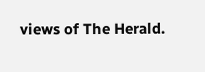views of The Herald.